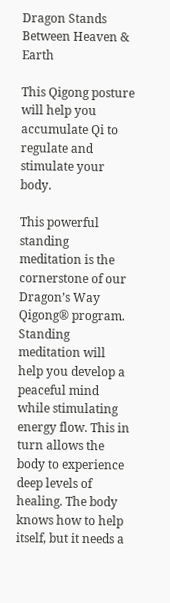Dragon Stands Between Heaven & Earth

This Qigong posture will help you accumulate Qi to regulate and stimulate your body.

This powerful standing meditation is the cornerstone of our Dragon’s Way Qigong® program. Standing meditation will help you develop a peaceful mind while stimulating energy flow. This in turn allows the body to experience deep levels of healing. The body knows how to help itself, but it needs a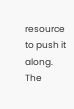resource to push it along. The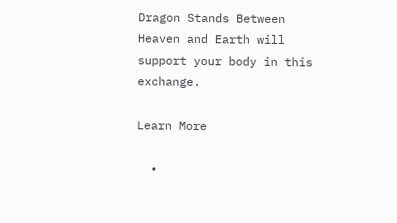Dragon Stands Between Heaven and Earth will support your body in this exchange.

Learn More

  •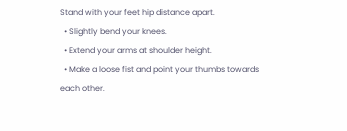Stand with your feet hip distance apart.
  • Slightly bend your knees.
  • Extend your arms at shoulder height.
  • Make a loose fist and point your thumbs towards each other.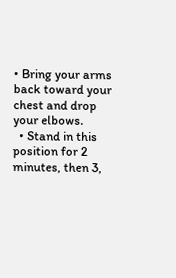• Bring your arms back toward your chest and drop your elbows.
  • Stand in this position for 2 minutes, then 3,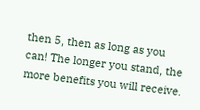then 5, then as long as you can! The longer you stand, the more benefits you will receive.